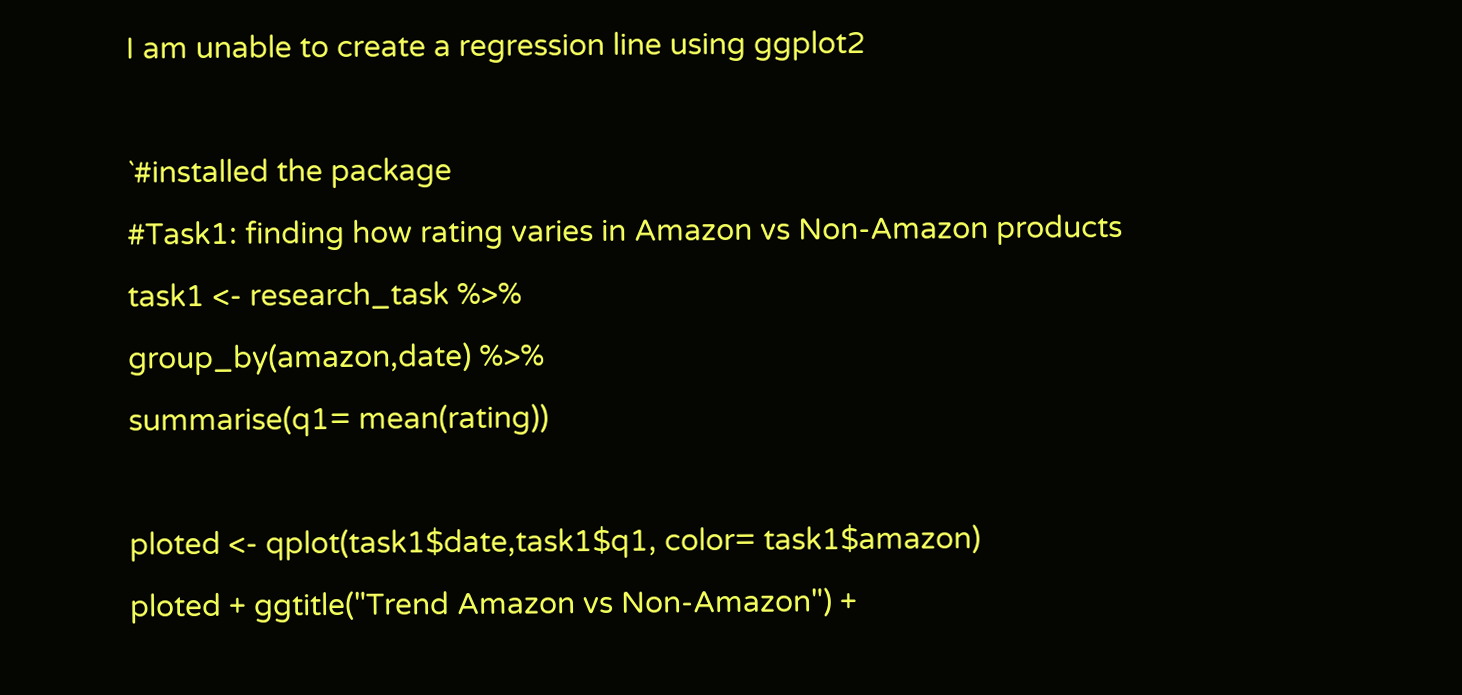I am unable to create a regression line using ggplot2

`#installed the package
#Task1: finding how rating varies in Amazon vs Non-Amazon products
task1 <- research_task %>%
group_by(amazon,date) %>%
summarise(q1= mean(rating))

ploted <- qplot(task1$date,task1$q1, color= task1$amazon)
ploted + ggtitle("Trend Amazon vs Non-Amazon") +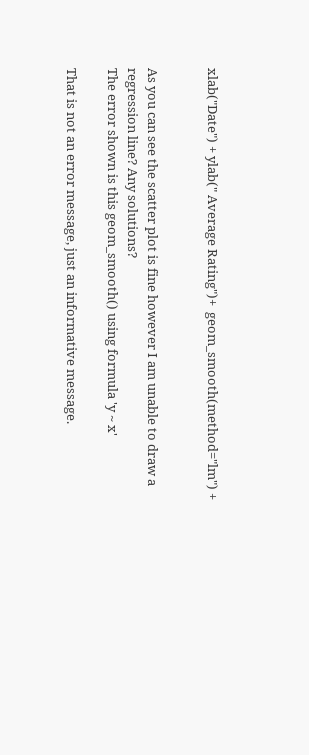xlab("Date") + ylab(" Average Rating")+  geom_smooth(method="lm") +


As you can see the scatter plot is fine however I am unable to draw a regression line? Any solutions?
The error shown is this geom_smooth() using formula 'y ~ x'

That is not an error message, just an informative message.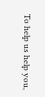To help us help you,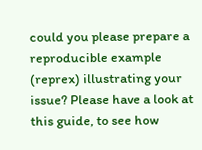could you please prepare a reproducible example (reprex) illustrating your issue? Please have a look at this guide, to see how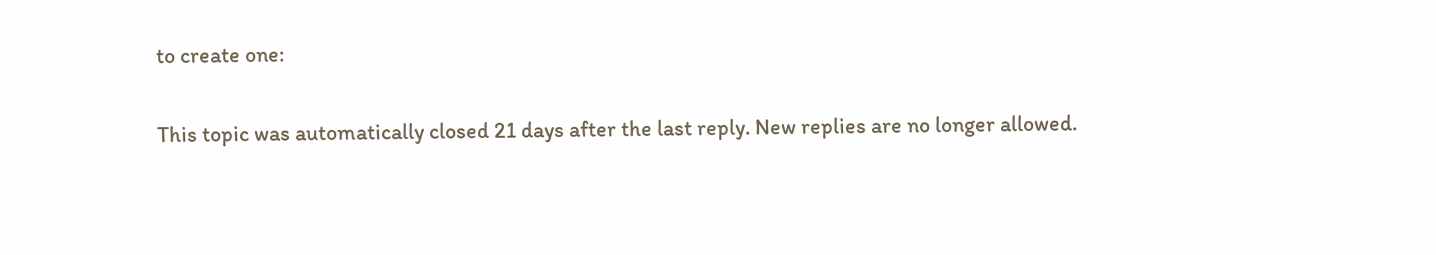to create one:

This topic was automatically closed 21 days after the last reply. New replies are no longer allowed.